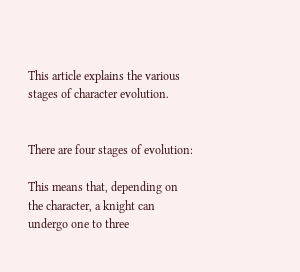This article explains the various stages of character evolution.


There are four stages of evolution:

This means that, depending on the character, a knight can undergo one to three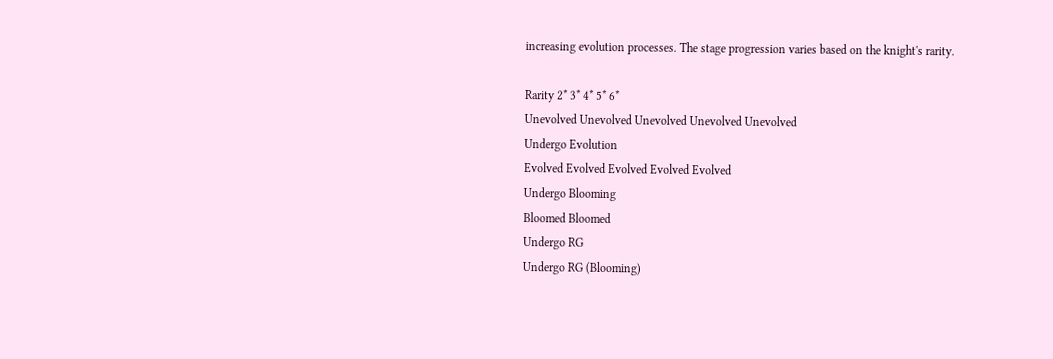increasing evolution processes. The stage progression varies based on the knight's rarity.

Rarity 2* 3* 4* 5* 6*
Unevolved Unevolved Unevolved Unevolved Unevolved
Undergo Evolution
Evolved Evolved Evolved Evolved Evolved
Undergo Blooming
Bloomed Bloomed
Undergo RG
Undergo RG (Blooming)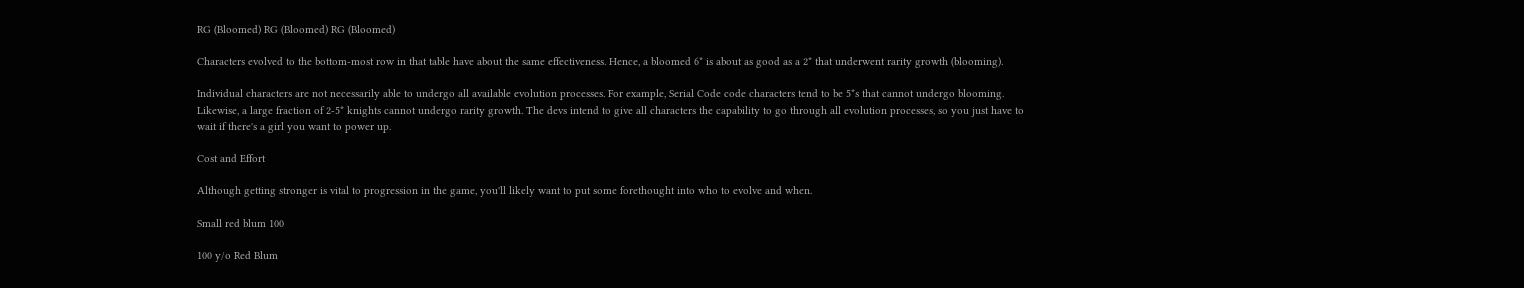RG (Bloomed) RG (Bloomed) RG (Bloomed)

Characters evolved to the bottom-most row in that table have about the same effectiveness. Hence, a bloomed 6* is about as good as a 2* that underwent rarity growth (blooming).

Individual characters are not necessarily able to undergo all available evolution processes. For example, Serial Code code characters tend to be 5*s that cannot undergo blooming. Likewise, a large fraction of 2-5* knights cannot undergo rarity growth. The devs intend to give all characters the capability to go through all evolution processes, so you just have to wait if there's a girl you want to power up.

Cost and Effort

Although getting stronger is vital to progression in the game, you'll likely want to put some forethought into who to evolve and when.

Small red blum 100

100 y/o Red Blum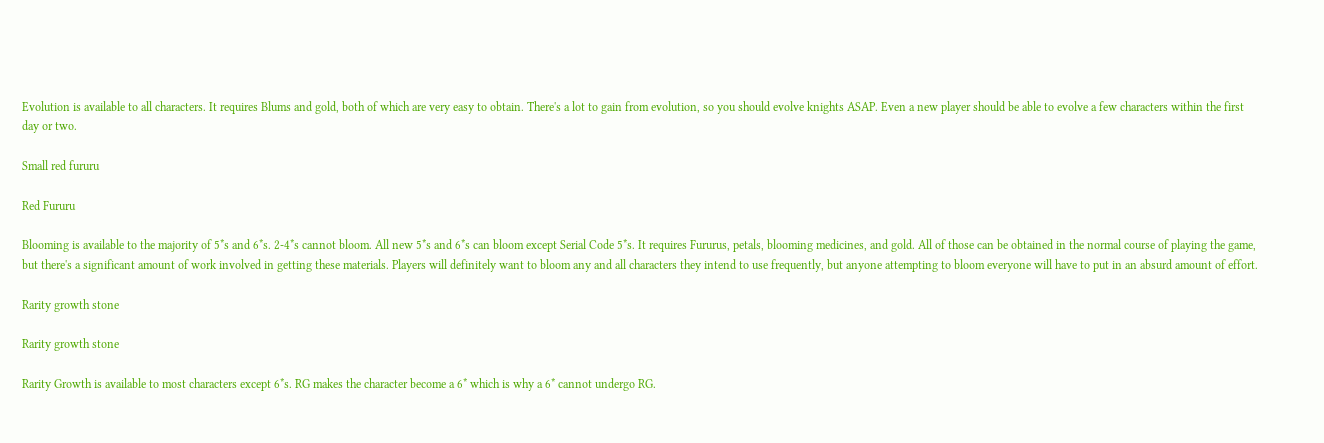Evolution is available to all characters. It requires Blums and gold, both of which are very easy to obtain. There's a lot to gain from evolution, so you should evolve knights ASAP. Even a new player should be able to evolve a few characters within the first day or two.

Small red fururu

Red Fururu

Blooming is available to the majority of 5*s and 6*s. 2-4*s cannot bloom. All new 5*s and 6*s can bloom except Serial Code 5*s. It requires Fururus, petals, blooming medicines, and gold. All of those can be obtained in the normal course of playing the game, but there's a significant amount of work involved in getting these materials. Players will definitely want to bloom any and all characters they intend to use frequently, but anyone attempting to bloom everyone will have to put in an absurd amount of effort.

Rarity growth stone

Rarity growth stone

Rarity Growth is available to most characters except 6*s. RG makes the character become a 6* which is why a 6* cannot undergo RG.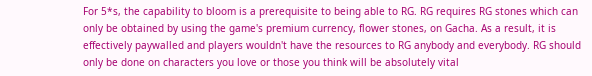For 5*s, the capability to bloom is a prerequisite to being able to RG. RG requires RG stones which can only be obtained by using the game's premium currency, flower stones, on Gacha. As a result, it is effectively paywalled and players wouldn't have the resources to RG anybody and everybody. RG should only be done on characters you love or those you think will be absolutely vital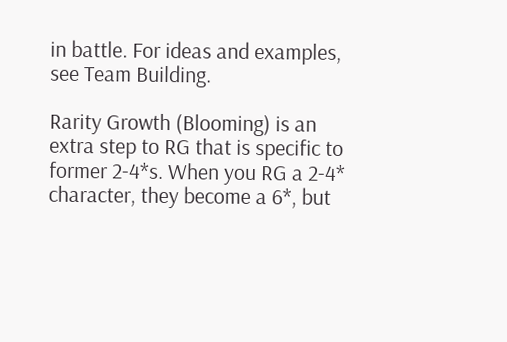in battle. For ideas and examples, see Team Building.

Rarity Growth (Blooming) is an extra step to RG that is specific to former 2-4*s. When you RG a 2-4* character, they become a 6*, but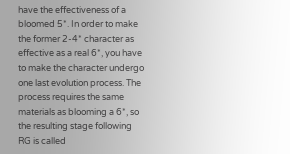have the effectiveness of a bloomed 5*. In order to make the former 2-4* character as effective as a real 6*, you have to make the character undergo one last evolution process. The process requires the same materials as blooming a 6*, so the resulting stage following RG is called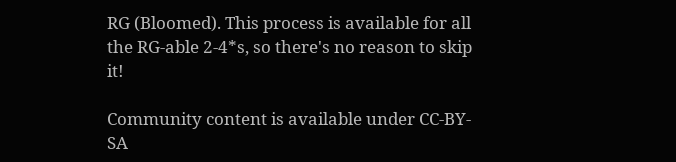RG (Bloomed). This process is available for all the RG-able 2-4*s, so there's no reason to skip it!

Community content is available under CC-BY-SA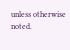unless otherwise noted.